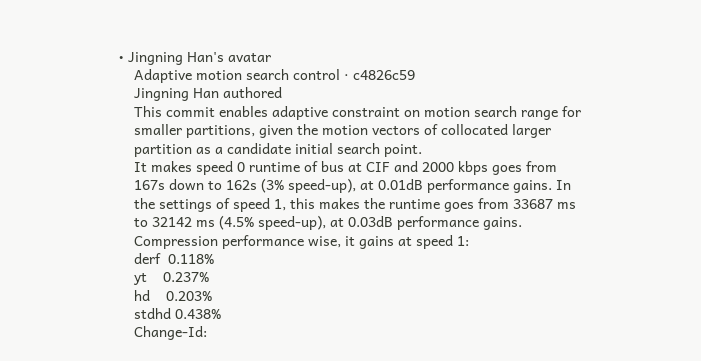• Jingning Han's avatar
    Adaptive motion search control · c4826c59
    Jingning Han authored
    This commit enables adaptive constraint on motion search range for
    smaller partitions, given the motion vectors of collocated larger
    partition as a candidate initial search point.
    It makes speed 0 runtime of bus at CIF and 2000 kbps goes from
    167s down to 162s (3% speed-up), at 0.01dB performance gains. In
    the settings of speed 1, this makes the runtime goes from 33687 ms
    to 32142 ms (4.5% speed-up), at 0.03dB performance gains.
    Compression performance wise, it gains at speed 1:
    derf  0.118%
    yt    0.237%
    hd    0.203%
    stdhd 0.438%
    Change-Id: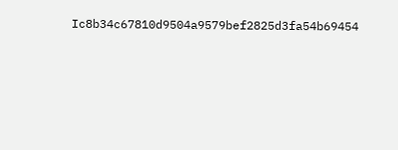Ic8b34c67810d9504a9579bef2825d3fa54b69454